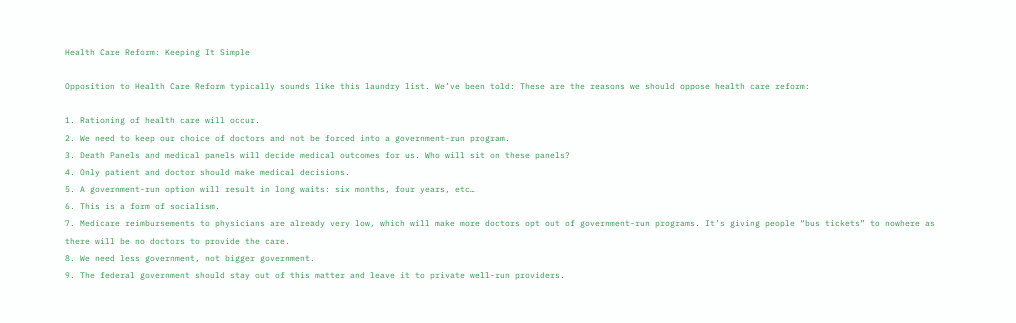Health Care Reform: Keeping It Simple

Opposition to Health Care Reform typically sounds like this laundry list. We’ve been told: These are the reasons we should oppose health care reform:

1. Rationing of health care will occur.
2. We need to keep our choice of doctors and not be forced into a government-run program.
3. Death Panels and medical panels will decide medical outcomes for us. Who will sit on these panels?
4. Only patient and doctor should make medical decisions.
5. A government-run option will result in long waits: six months, four years, etc…
6. This is a form of socialism.
7. Medicare reimbursements to physicians are already very low, which will make more doctors opt out of government-run programs. It’s giving people “bus tickets” to nowhere as there will be no doctors to provide the care.
8. We need less government, not bigger government.
9. The federal government should stay out of this matter and leave it to private well-run providers.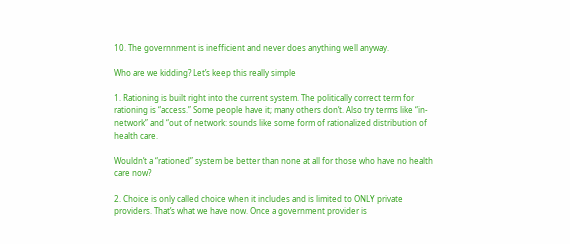10. The governnment is inefficient and never does anything well anyway.

Who are we kidding? Let’s keep this really simple

1. Rationing is built right into the current system. The politically correct term for rationing is “access.” Some people have it; many others don’t. Also try terms like “in-network” and “out of network: sounds like some form of rationalized distribution of health care.

Wouldn’t a “rationed” system be better than none at all for those who have no health care now?

2. Choice is only called choice when it includes and is limited to ONLY private providers. That’s what we have now. Once a government provider is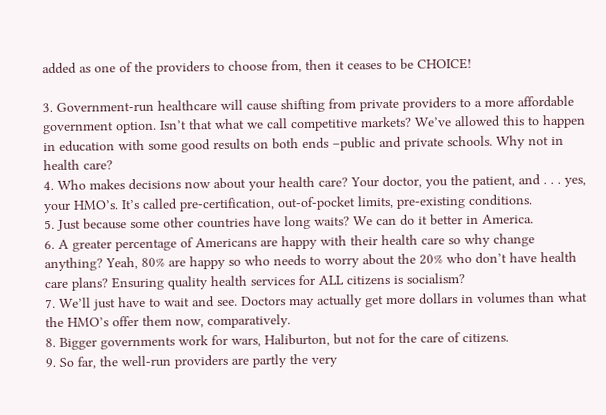added as one of the providers to choose from, then it ceases to be CHOICE!

3. Government-run healthcare will cause shifting from private providers to a more affordable government option. Isn’t that what we call competitive markets? We’ve allowed this to happen in education with some good results on both ends –public and private schools. Why not in health care?
4. Who makes decisions now about your health care? Your doctor, you the patient, and . . . yes, your HMO’s. It’s called pre-certification, out-of-pocket limits, pre-existing conditions.
5. Just because some other countries have long waits? We can do it better in America.
6. A greater percentage of Americans are happy with their health care so why change anything? Yeah, 80% are happy so who needs to worry about the 20% who don’t have health care plans? Ensuring quality health services for ALL citizens is socialism?
7. We’ll just have to wait and see. Doctors may actually get more dollars in volumes than what the HMO’s offer them now, comparatively.
8. Bigger governments work for wars, Haliburton, but not for the care of citizens.
9. So far, the well-run providers are partly the very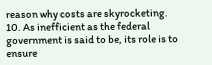reason why costs are skyrocketing.
10. As inefficient as the federal government is said to be, its role is to ensure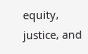equity, justice, and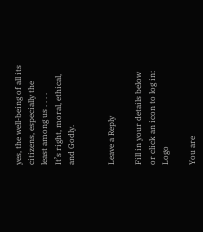yes, the well-being of all its citizens, especially the least among us . . . .
It’s right, moral, ethical, and Godly.


Leave a Reply

Fill in your details below or click an icon to log in: Logo

You are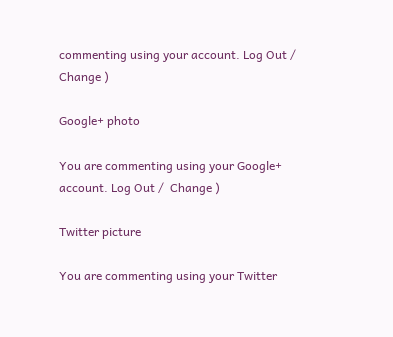commenting using your account. Log Out /  Change )

Google+ photo

You are commenting using your Google+ account. Log Out /  Change )

Twitter picture

You are commenting using your Twitter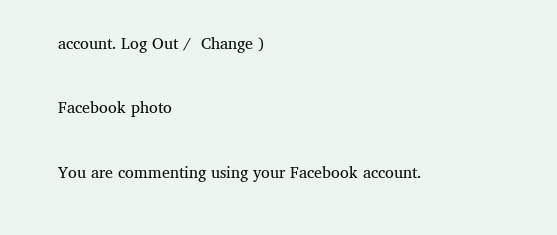account. Log Out /  Change )

Facebook photo

You are commenting using your Facebook account.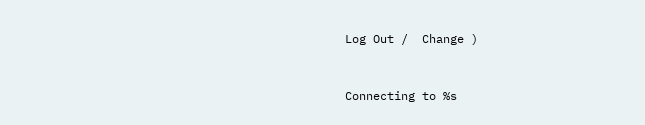Log Out /  Change )


Connecting to %s